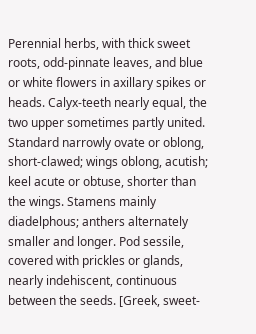Perennial herbs, with thick sweet roots, odd-pinnate leaves, and blue or white flowers in axillary spikes or heads. Calyx-teeth nearly equal, the two upper sometimes partly united. Standard narrowly ovate or oblong, short-clawed; wings oblong, acutish; keel acute or obtuse, shorter than the wings. Stamens mainly diadelphous; anthers alternately smaller and longer. Pod sessile, covered with prickles or glands, nearly indehiscent, continuous between the seeds. [Greek, sweet-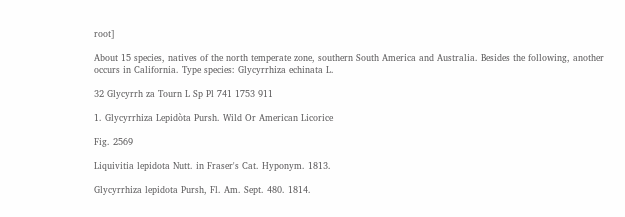root]

About 15 species, natives of the north temperate zone, southern South America and Australia. Besides the following, another occurs in California. Type species: Glycyrrhiza echinata L.

32 Glycyrrh za Tourn L Sp Pl 741 1753 911

1. Glycyrrhiza Lepidòta Pursh. Wild Or American Licorice

Fig. 2569

Liquivitia lepidota Nutt. in Fraser's Cat. Hyponym. 1813.

Glycyrrhiza lepidota Pursh, Fl. Am. Sept. 480. 1814.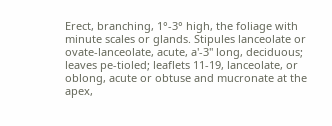Erect, branching, 1°-3° high, the foliage with minute scales or glands. Stipules lanceolate or ovate-lanceolate, acute, a'-3" long, deciduous; leaves pe-tioled; leaflets 11-19, lanceolate, or oblong, acute or obtuse and mucronate at the apex,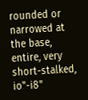rounded or narrowed at the base, entire, very short-stalked, io"-i8"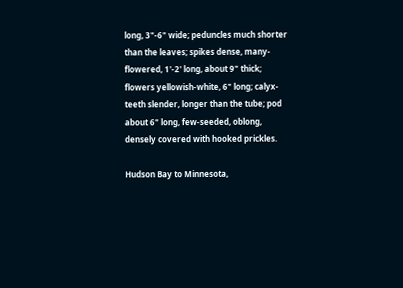long, 3"-6" wide; peduncles much shorter than the leaves; spikes dense, many-flowered, 1'-2' long, about 9" thick; flowers yellowish-white, 6" long; calyx-teeth slender, longer than the tube; pod about 6" long, few-seeded, oblong, densely covered with hooked prickles.

Hudson Bay to Minnesota,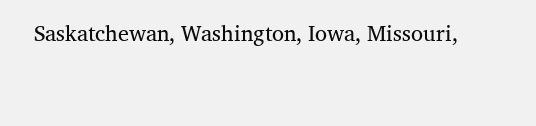Saskatchewan, Washington, Iowa, Missouri,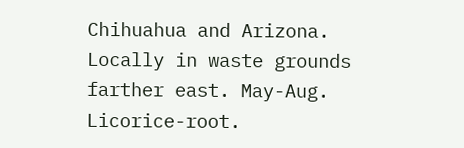Chihuahua and Arizona. Locally in waste grounds farther east. May-Aug. Licorice-root.